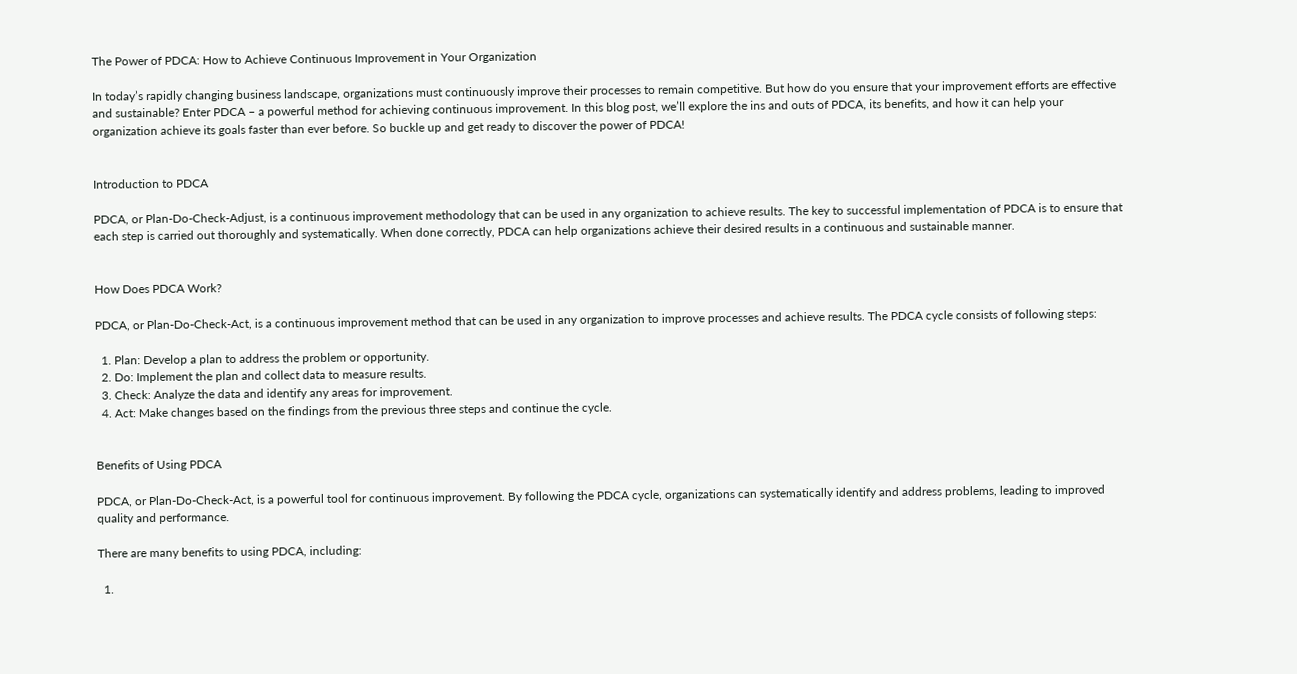The Power of PDCA: How to Achieve Continuous Improvement in Your Organization

In today’s rapidly changing business landscape, organizations must continuously improve their processes to remain competitive. But how do you ensure that your improvement efforts are effective and sustainable? Enter PDCA – a powerful method for achieving continuous improvement. In this blog post, we’ll explore the ins and outs of PDCA, its benefits, and how it can help your organization achieve its goals faster than ever before. So buckle up and get ready to discover the power of PDCA!


Introduction to PDCA

PDCA, or Plan-Do-Check-Adjust, is a continuous improvement methodology that can be used in any organization to achieve results. The key to successful implementation of PDCA is to ensure that each step is carried out thoroughly and systematically. When done correctly, PDCA can help organizations achieve their desired results in a continuous and sustainable manner.


How Does PDCA Work?

PDCA, or Plan-Do-Check-Act, is a continuous improvement method that can be used in any organization to improve processes and achieve results. The PDCA cycle consists of following steps:

  1. Plan: Develop a plan to address the problem or opportunity.
  2. Do: Implement the plan and collect data to measure results.
  3. Check: Analyze the data and identify any areas for improvement.
  4. Act: Make changes based on the findings from the previous three steps and continue the cycle.


Benefits of Using PDCA

PDCA, or Plan-Do-Check-Act, is a powerful tool for continuous improvement. By following the PDCA cycle, organizations can systematically identify and address problems, leading to improved quality and performance.

There are many benefits to using PDCA, including:

  1.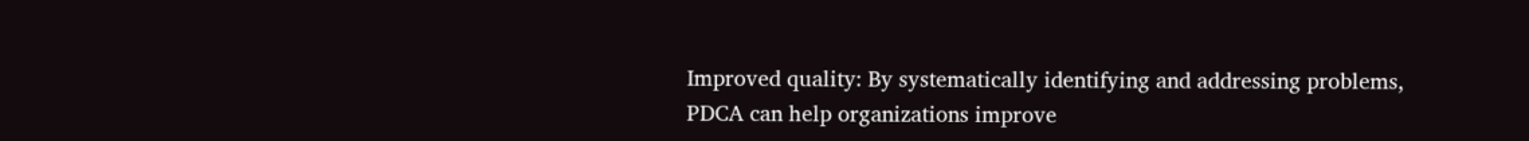Improved quality: By systematically identifying and addressing problems, PDCA can help organizations improve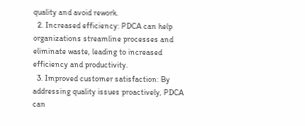quality and avoid rework.
  2. Increased efficiency: PDCA can help organizations streamline processes and eliminate waste, leading to increased efficiency and productivity.
  3. Improved customer satisfaction: By addressing quality issues proactively, PDCA can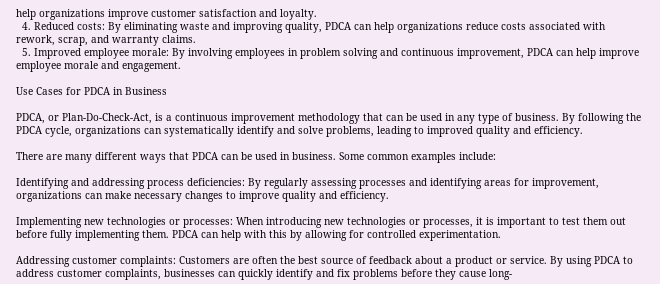help organizations improve customer satisfaction and loyalty.
  4. Reduced costs: By eliminating waste and improving quality, PDCA can help organizations reduce costs associated with rework, scrap, and warranty claims.
  5. Improved employee morale: By involving employees in problem solving and continuous improvement, PDCA can help improve employee morale and engagement.

Use Cases for PDCA in Business

PDCA, or Plan-Do-Check-Act, is a continuous improvement methodology that can be used in any type of business. By following the PDCA cycle, organizations can systematically identify and solve problems, leading to improved quality and efficiency.

There are many different ways that PDCA can be used in business. Some common examples include:

Identifying and addressing process deficiencies: By regularly assessing processes and identifying areas for improvement, organizations can make necessary changes to improve quality and efficiency.

Implementing new technologies or processes: When introducing new technologies or processes, it is important to test them out before fully implementing them. PDCA can help with this by allowing for controlled experimentation.

Addressing customer complaints: Customers are often the best source of feedback about a product or service. By using PDCA to address customer complaints, businesses can quickly identify and fix problems before they cause long-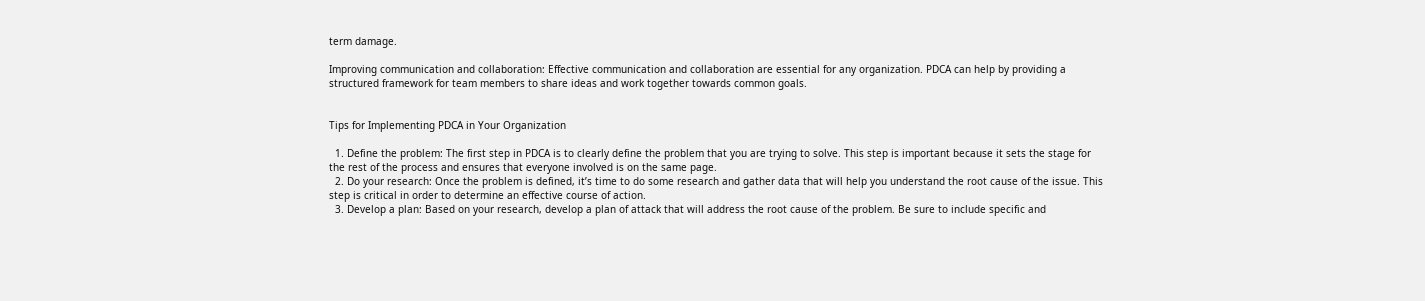term damage.

Improving communication and collaboration: Effective communication and collaboration are essential for any organization. PDCA can help by providing a structured framework for team members to share ideas and work together towards common goals.


Tips for Implementing PDCA in Your Organization

  1. Define the problem: The first step in PDCA is to clearly define the problem that you are trying to solve. This step is important because it sets the stage for the rest of the process and ensures that everyone involved is on the same page.
  2. Do your research: Once the problem is defined, it’s time to do some research and gather data that will help you understand the root cause of the issue. This step is critical in order to determine an effective course of action.
  3. Develop a plan: Based on your research, develop a plan of attack that will address the root cause of the problem. Be sure to include specific and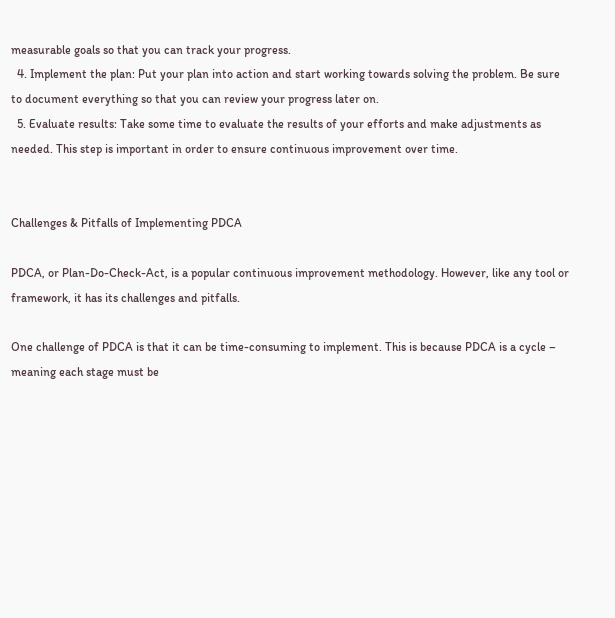measurable goals so that you can track your progress.
  4. Implement the plan: Put your plan into action and start working towards solving the problem. Be sure to document everything so that you can review your progress later on.
  5. Evaluate results: Take some time to evaluate the results of your efforts and make adjustments as needed. This step is important in order to ensure continuous improvement over time.


Challenges & Pitfalls of Implementing PDCA

PDCA, or Plan-Do-Check-Act, is a popular continuous improvement methodology. However, like any tool or framework, it has its challenges and pitfalls.

One challenge of PDCA is that it can be time-consuming to implement. This is because PDCA is a cycle – meaning each stage must be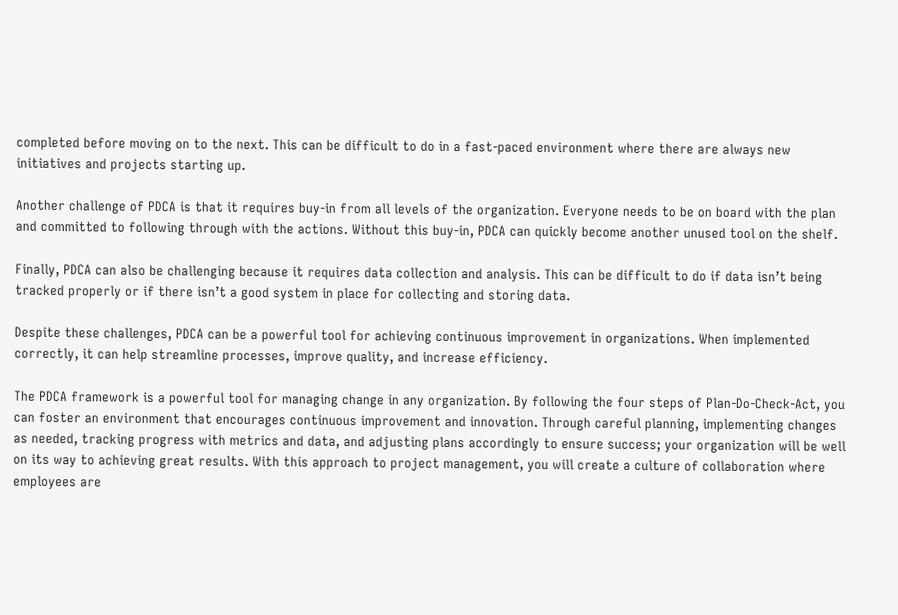completed before moving on to the next. This can be difficult to do in a fast-paced environment where there are always new initiatives and projects starting up.

Another challenge of PDCA is that it requires buy-in from all levels of the organization. Everyone needs to be on board with the plan and committed to following through with the actions. Without this buy-in, PDCA can quickly become another unused tool on the shelf.

Finally, PDCA can also be challenging because it requires data collection and analysis. This can be difficult to do if data isn’t being tracked properly or if there isn’t a good system in place for collecting and storing data.

Despite these challenges, PDCA can be a powerful tool for achieving continuous improvement in organizations. When implemented correctly, it can help streamline processes, improve quality, and increase efficiency.

The PDCA framework is a powerful tool for managing change in any organization. By following the four steps of Plan-Do-Check-Act, you can foster an environment that encourages continuous improvement and innovation. Through careful planning, implementing changes as needed, tracking progress with metrics and data, and adjusting plans accordingly to ensure success; your organization will be well on its way to achieving great results. With this approach to project management, you will create a culture of collaboration where employees are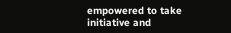empowered to take initiative and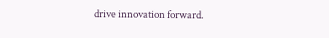drive innovation forward.